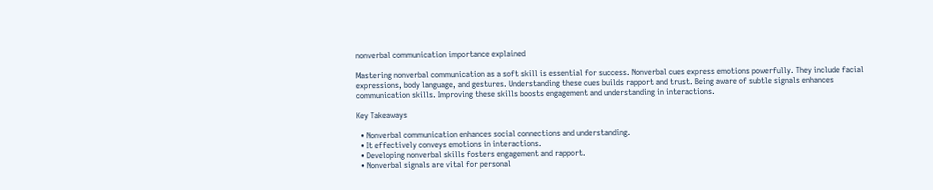nonverbal communication importance explained

Mastering nonverbal communication as a soft skill is essential for success. Nonverbal cues express emotions powerfully. They include facial expressions, body language, and gestures. Understanding these cues builds rapport and trust. Being aware of subtle signals enhances communication skills. Improving these skills boosts engagement and understanding in interactions.

Key Takeaways

  • Nonverbal communication enhances social connections and understanding.
  • It effectively conveys emotions in interactions.
  • Developing nonverbal skills fosters engagement and rapport.
  • Nonverbal signals are vital for personal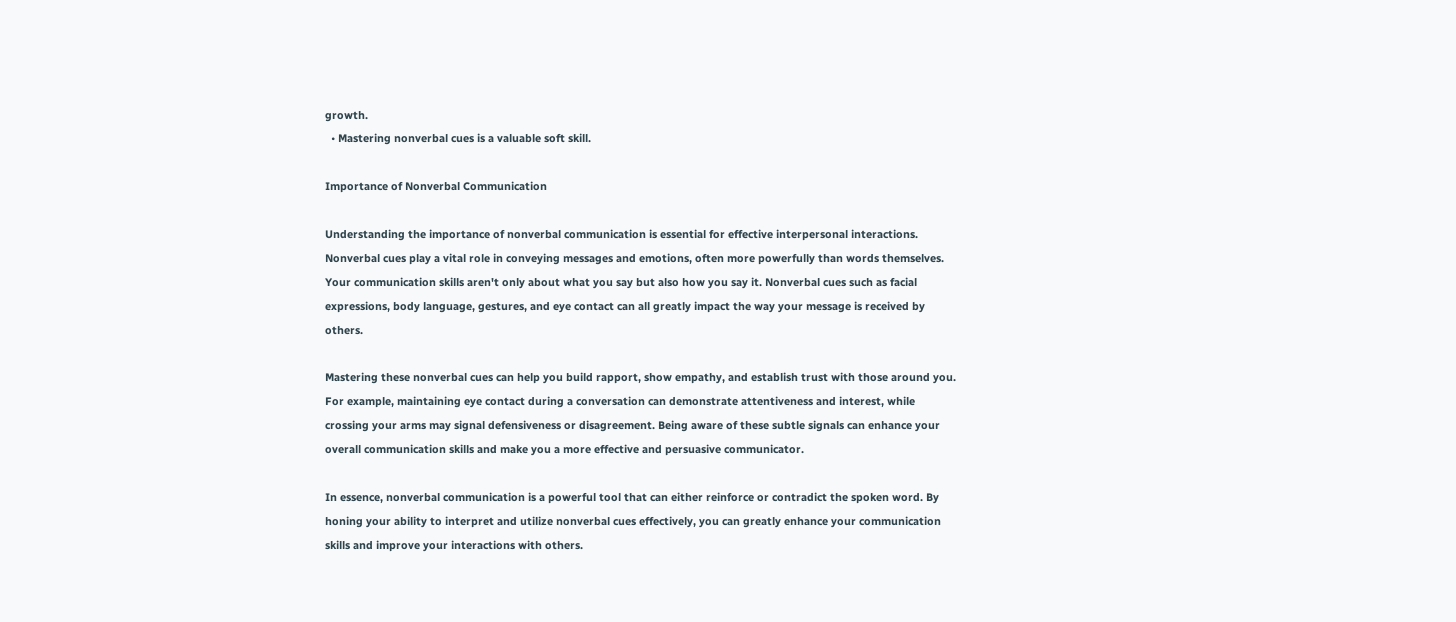growth.
  • Mastering nonverbal cues is a valuable soft skill.

Importance of Nonverbal Communication

Understanding the importance of nonverbal communication is essential for effective interpersonal interactions. Nonverbal cues play a vital role in conveying messages and emotions, often more powerfully than words themselves. Your communication skills aren't only about what you say but also how you say it. Nonverbal cues such as facial expressions, body language, gestures, and eye contact can all greatly impact the way your message is received by others.

Mastering these nonverbal cues can help you build rapport, show empathy, and establish trust with those around you. For example, maintaining eye contact during a conversation can demonstrate attentiveness and interest, while crossing your arms may signal defensiveness or disagreement. Being aware of these subtle signals can enhance your overall communication skills and make you a more effective and persuasive communicator.

In essence, nonverbal communication is a powerful tool that can either reinforce or contradict the spoken word. By honing your ability to interpret and utilize nonverbal cues effectively, you can greatly enhance your communication skills and improve your interactions with others.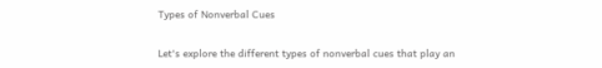Types of Nonverbal Cues

Let's explore the different types of nonverbal cues that play an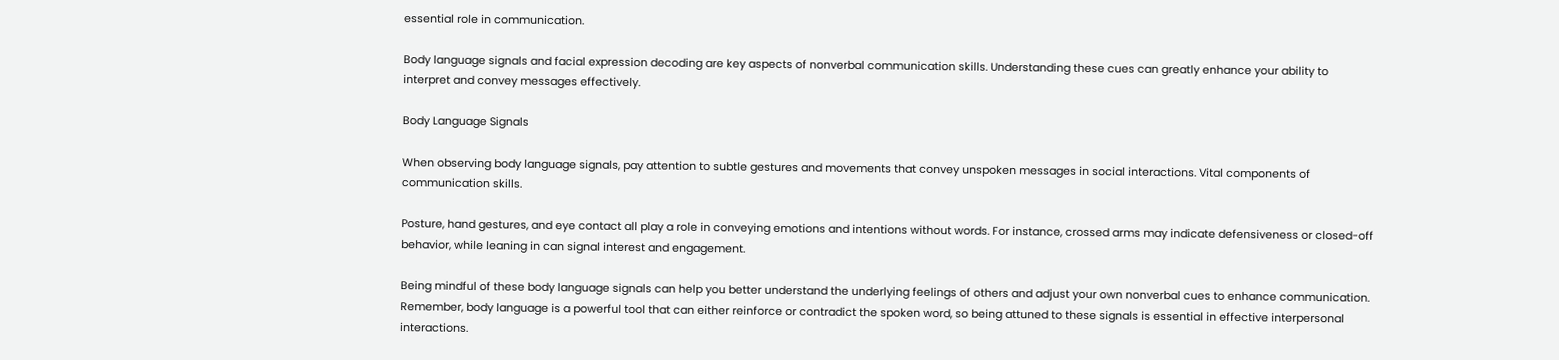essential role in communication.

Body language signals and facial expression decoding are key aspects of nonverbal communication skills. Understanding these cues can greatly enhance your ability to interpret and convey messages effectively.

Body Language Signals

When observing body language signals, pay attention to subtle gestures and movements that convey unspoken messages in social interactions. Vital components of communication skills.

Posture, hand gestures, and eye contact all play a role in conveying emotions and intentions without words. For instance, crossed arms may indicate defensiveness or closed-off behavior, while leaning in can signal interest and engagement.

Being mindful of these body language signals can help you better understand the underlying feelings of others and adjust your own nonverbal cues to enhance communication. Remember, body language is a powerful tool that can either reinforce or contradict the spoken word, so being attuned to these signals is essential in effective interpersonal interactions.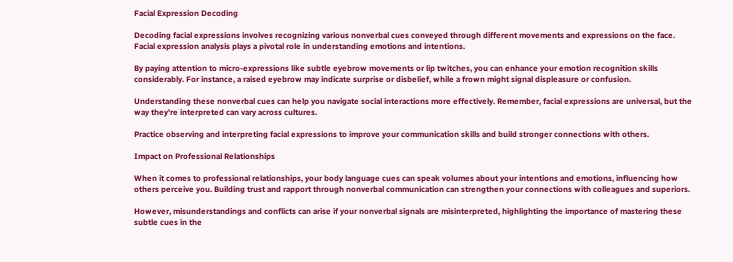Facial Expression Decoding

Decoding facial expressions involves recognizing various nonverbal cues conveyed through different movements and expressions on the face. Facial expression analysis plays a pivotal role in understanding emotions and intentions.

By paying attention to micro-expressions like subtle eyebrow movements or lip twitches, you can enhance your emotion recognition skills considerably. For instance, a raised eyebrow may indicate surprise or disbelief, while a frown might signal displeasure or confusion.

Understanding these nonverbal cues can help you navigate social interactions more effectively. Remember, facial expressions are universal, but the way they're interpreted can vary across cultures.

Practice observing and interpreting facial expressions to improve your communication skills and build stronger connections with others.

Impact on Professional Relationships

When it comes to professional relationships, your body language cues can speak volumes about your intentions and emotions, influencing how others perceive you. Building trust and rapport through nonverbal communication can strengthen your connections with colleagues and superiors.

However, misunderstandings and conflicts can arise if your nonverbal signals are misinterpreted, highlighting the importance of mastering these subtle cues in the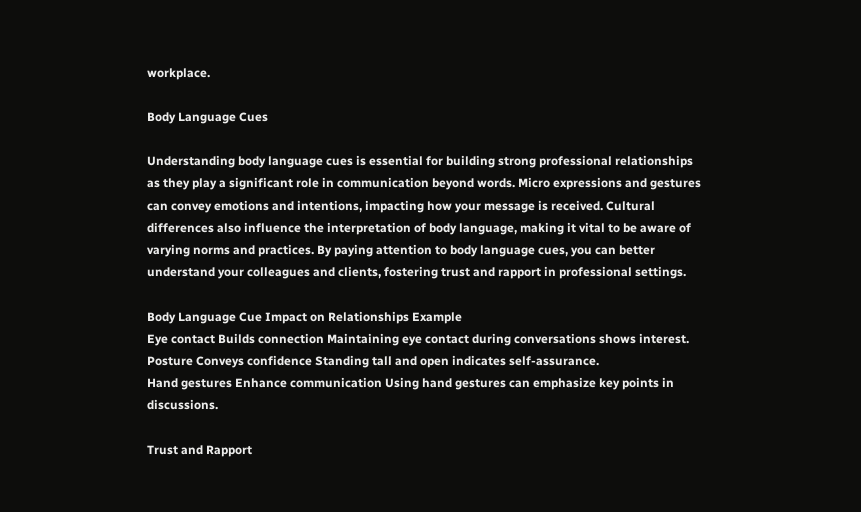workplace.

Body Language Cues

Understanding body language cues is essential for building strong professional relationships as they play a significant role in communication beyond words. Micro expressions and gestures can convey emotions and intentions, impacting how your message is received. Cultural differences also influence the interpretation of body language, making it vital to be aware of varying norms and practices. By paying attention to body language cues, you can better understand your colleagues and clients, fostering trust and rapport in professional settings.

Body Language Cue Impact on Relationships Example
Eye contact Builds connection Maintaining eye contact during conversations shows interest.
Posture Conveys confidence Standing tall and open indicates self-assurance.
Hand gestures Enhance communication Using hand gestures can emphasize key points in discussions.

Trust and Rapport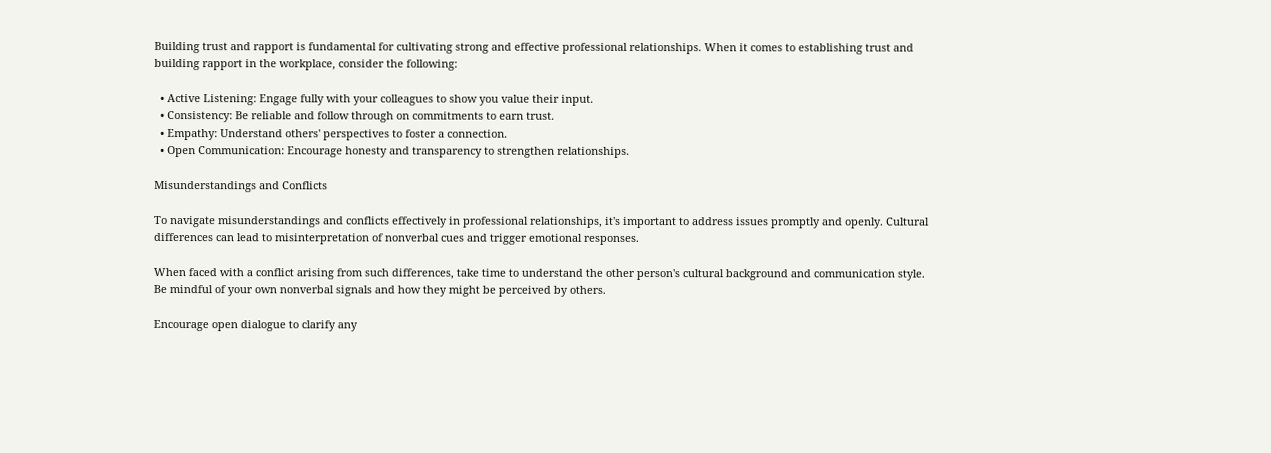Building trust and rapport is fundamental for cultivating strong and effective professional relationships. When it comes to establishing trust and building rapport in the workplace, consider the following:

  • Active Listening: Engage fully with your colleagues to show you value their input.
  • Consistency: Be reliable and follow through on commitments to earn trust.
  • Empathy: Understand others' perspectives to foster a connection.
  • Open Communication: Encourage honesty and transparency to strengthen relationships.

Misunderstandings and Conflicts

To navigate misunderstandings and conflicts effectively in professional relationships, it's important to address issues promptly and openly. Cultural differences can lead to misinterpretation of nonverbal cues and trigger emotional responses.

When faced with a conflict arising from such differences, take time to understand the other person's cultural background and communication style. Be mindful of your own nonverbal signals and how they might be perceived by others.

Encourage open dialogue to clarify any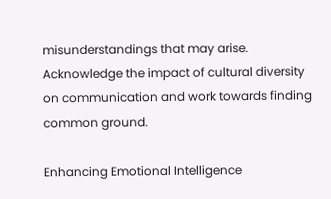misunderstandings that may arise. Acknowledge the impact of cultural diversity on communication and work towards finding common ground.

Enhancing Emotional Intelligence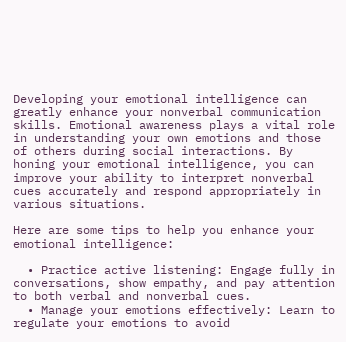Developing your emotional intelligence can greatly enhance your nonverbal communication skills. Emotional awareness plays a vital role in understanding your own emotions and those of others during social interactions. By honing your emotional intelligence, you can improve your ability to interpret nonverbal cues accurately and respond appropriately in various situations.

Here are some tips to help you enhance your emotional intelligence:

  • Practice active listening: Engage fully in conversations, show empathy, and pay attention to both verbal and nonverbal cues.
  • Manage your emotions effectively: Learn to regulate your emotions to avoid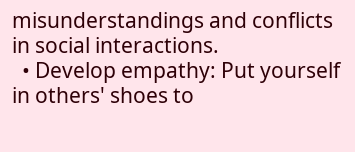misunderstandings and conflicts in social interactions.
  • Develop empathy: Put yourself in others' shoes to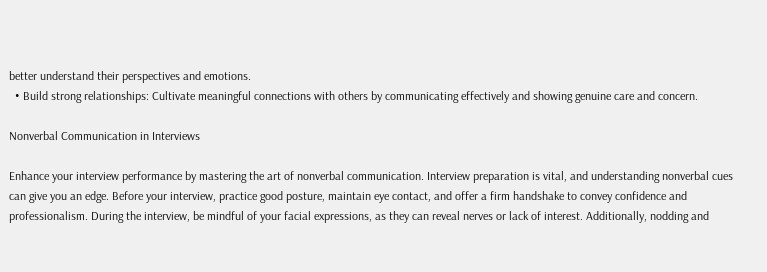better understand their perspectives and emotions.
  • Build strong relationships: Cultivate meaningful connections with others by communicating effectively and showing genuine care and concern.

Nonverbal Communication in Interviews

Enhance your interview performance by mastering the art of nonverbal communication. Interview preparation is vital, and understanding nonverbal cues can give you an edge. Before your interview, practice good posture, maintain eye contact, and offer a firm handshake to convey confidence and professionalism. During the interview, be mindful of your facial expressions, as they can reveal nerves or lack of interest. Additionally, nodding and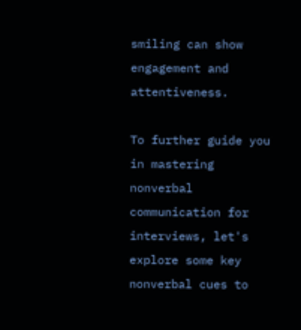smiling can show engagement and attentiveness.

To further guide you in mastering nonverbal communication for interviews, let's explore some key nonverbal cues to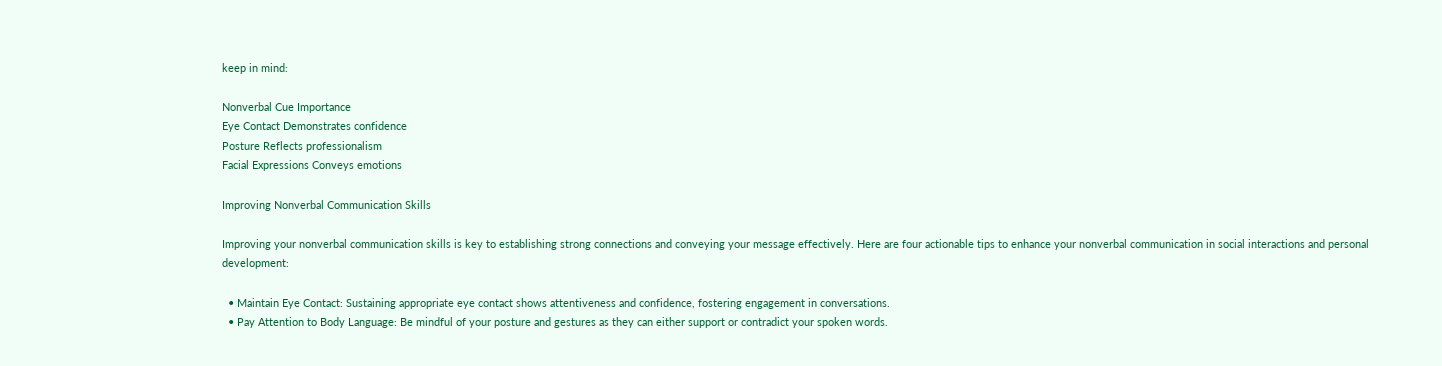keep in mind:

Nonverbal Cue Importance
Eye Contact Demonstrates confidence
Posture Reflects professionalism
Facial Expressions Conveys emotions

Improving Nonverbal Communication Skills

Improving your nonverbal communication skills is key to establishing strong connections and conveying your message effectively. Here are four actionable tips to enhance your nonverbal communication in social interactions and personal development:

  • Maintain Eye Contact: Sustaining appropriate eye contact shows attentiveness and confidence, fostering engagement in conversations.
  • Pay Attention to Body Language: Be mindful of your posture and gestures as they can either support or contradict your spoken words.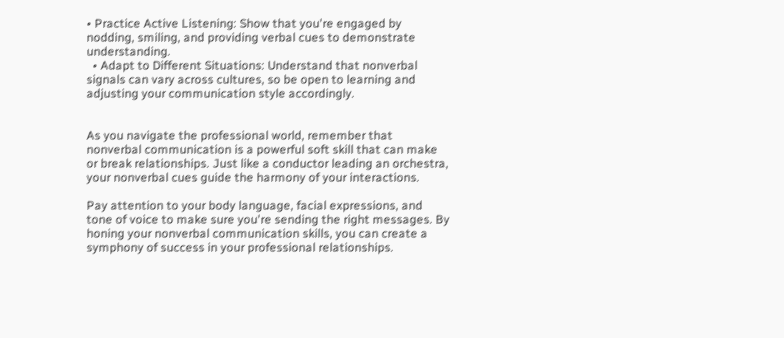• Practice Active Listening: Show that you're engaged by nodding, smiling, and providing verbal cues to demonstrate understanding.
  • Adapt to Different Situations: Understand that nonverbal signals can vary across cultures, so be open to learning and adjusting your communication style accordingly.


As you navigate the professional world, remember that nonverbal communication is a powerful soft skill that can make or break relationships. Just like a conductor leading an orchestra, your nonverbal cues guide the harmony of your interactions.

Pay attention to your body language, facial expressions, and tone of voice to make sure you're sending the right messages. By honing your nonverbal communication skills, you can create a symphony of success in your professional relationships.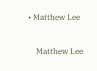• Matthew Lee

    Matthew Lee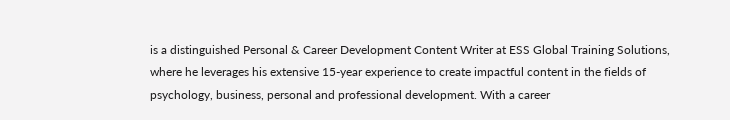is a distinguished Personal & Career Development Content Writer at ESS Global Training Solutions, where he leverages his extensive 15-year experience to create impactful content in the fields of psychology, business, personal and professional development. With a career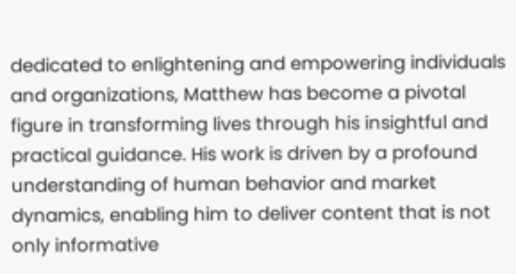dedicated to enlightening and empowering individuals and organizations, Matthew has become a pivotal figure in transforming lives through his insightful and practical guidance. His work is driven by a profound understanding of human behavior and market dynamics, enabling him to deliver content that is not only informative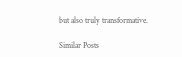but also truly transformative.

Similar Posts